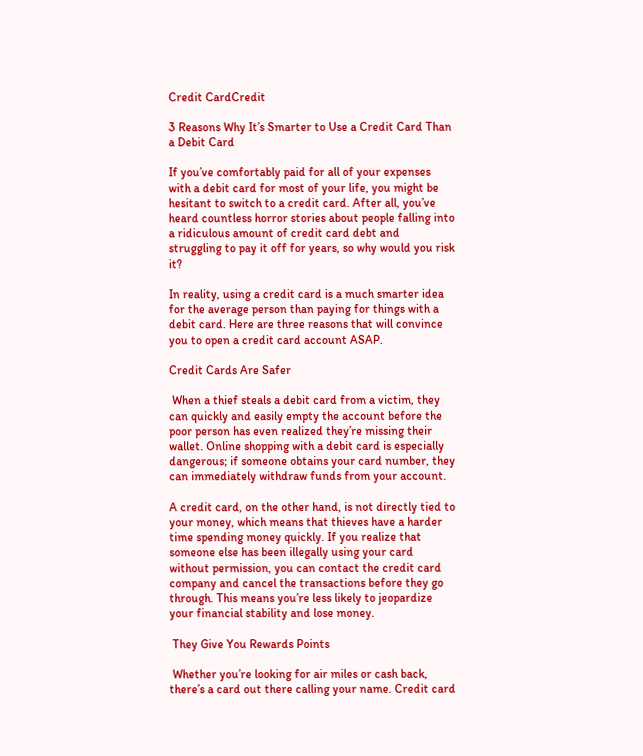Credit CardCredit

3 Reasons Why It’s Smarter to Use a Credit Card Than a Debit Card

If you’ve comfortably paid for all of your expenses with a debit card for most of your life, you might be hesitant to switch to a credit card. After all, you’ve heard countless horror stories about people falling into a ridiculous amount of credit card debt and struggling to pay it off for years, so why would you risk it?

In reality, using a credit card is a much smarter idea for the average person than paying for things with a debit card. Here are three reasons that will convince you to open a credit card account ASAP.

Credit Cards Are Safer

 When a thief steals a debit card from a victim, they can quickly and easily empty the account before the poor person has even realized they’re missing their wallet. Online shopping with a debit card is especially dangerous; if someone obtains your card number, they can immediately withdraw funds from your account.

A credit card, on the other hand, is not directly tied to your money, which means that thieves have a harder time spending money quickly. If you realize that someone else has been illegally using your card without permission, you can contact the credit card company and cancel the transactions before they go through. This means you’re less likely to jeopardize your financial stability and lose money.

 They Give You Rewards Points

 Whether you’re looking for air miles or cash back, there’s a card out there calling your name. Credit card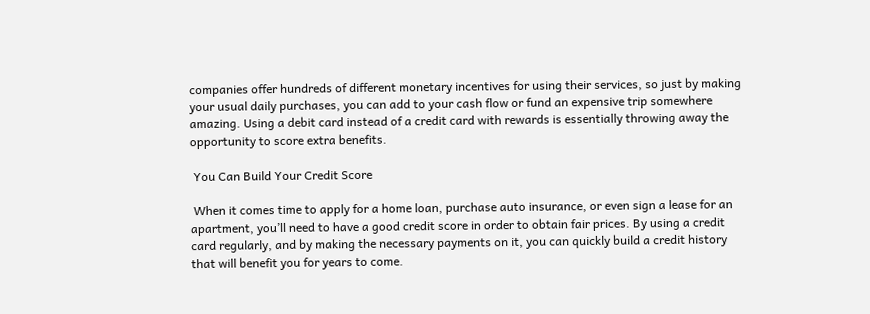companies offer hundreds of different monetary incentives for using their services, so just by making your usual daily purchases, you can add to your cash flow or fund an expensive trip somewhere amazing. Using a debit card instead of a credit card with rewards is essentially throwing away the opportunity to score extra benefits.

 You Can Build Your Credit Score

 When it comes time to apply for a home loan, purchase auto insurance, or even sign a lease for an apartment, you’ll need to have a good credit score in order to obtain fair prices. By using a credit card regularly, and by making the necessary payments on it, you can quickly build a credit history that will benefit you for years to come.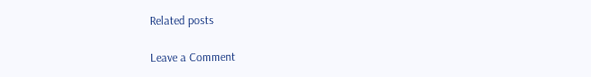Related posts

Leave a Comment